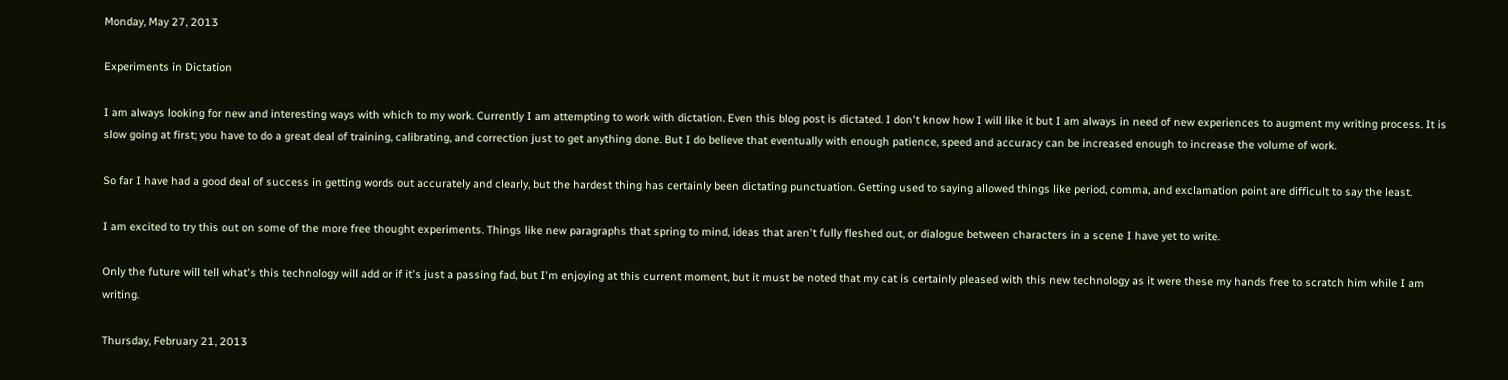Monday, May 27, 2013

Experiments in Dictation

I am always looking for new and interesting ways with which to my work. Currently I am attempting to work with dictation. Even this blog post is dictated. I don't know how I will like it but I am always in need of new experiences to augment my writing process. It is slow going at first; you have to do a great deal of training, calibrating, and correction just to get anything done. But I do believe that eventually with enough patience, speed and accuracy can be increased enough to increase the volume of work.

So far I have had a good deal of success in getting words out accurately and clearly, but the hardest thing has certainly been dictating punctuation. Getting used to saying allowed things like period, comma, and exclamation point are difficult to say the least.

I am excited to try this out on some of the more free thought experiments. Things like new paragraphs that spring to mind, ideas that aren't fully fleshed out, or dialogue between characters in a scene I have yet to write.

Only the future will tell what's this technology will add or if it's just a passing fad, but I'm enjoying at this current moment, but it must be noted that my cat is certainly pleased with this new technology as it were these my hands free to scratch him while I am writing.

Thursday, February 21, 2013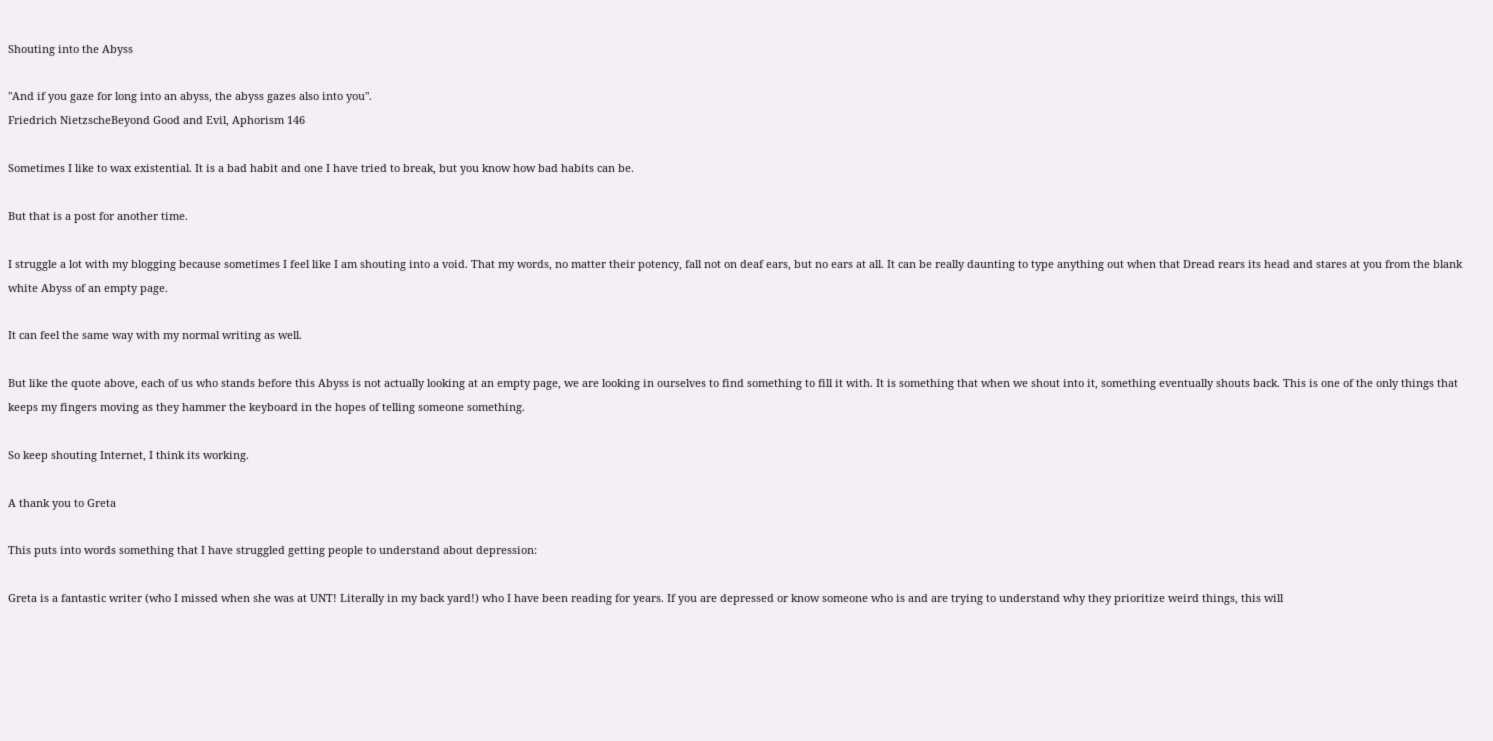Shouting into the Abyss

"And if you gaze for long into an abyss, the abyss gazes also into you".
Friedrich NietzscheBeyond Good and Evil, Aphorism 146

Sometimes I like to wax existential. It is a bad habit and one I have tried to break, but you know how bad habits can be.

But that is a post for another time.

I struggle a lot with my blogging because sometimes I feel like I am shouting into a void. That my words, no matter their potency, fall not on deaf ears, but no ears at all. It can be really daunting to type anything out when that Dread rears its head and stares at you from the blank white Abyss of an empty page.

It can feel the same way with my normal writing as well.

But like the quote above, each of us who stands before this Abyss is not actually looking at an empty page, we are looking in ourselves to find something to fill it with. It is something that when we shout into it, something eventually shouts back. This is one of the only things that keeps my fingers moving as they hammer the keyboard in the hopes of telling someone something.

So keep shouting Internet, I think its working.

A thank you to Greta

This puts into words something that I have struggled getting people to understand about depression:

Greta is a fantastic writer (who I missed when she was at UNT! Literally in my back yard!) who I have been reading for years. If you are depressed or know someone who is and are trying to understand why they prioritize weird things, this will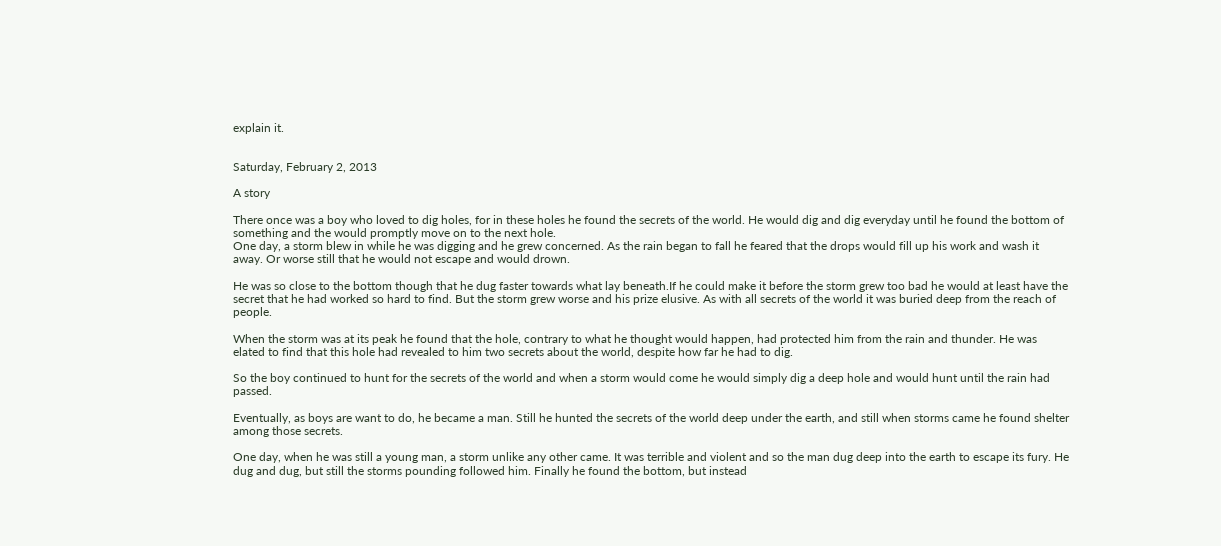explain it.


Saturday, February 2, 2013

A story

There once was a boy who loved to dig holes, for in these holes he found the secrets of the world. He would dig and dig everyday until he found the bottom of something and the would promptly move on to the next hole.
One day, a storm blew in while he was digging and he grew concerned. As the rain began to fall he feared that the drops would fill up his work and wash it away. Or worse still that he would not escape and would drown.

He was so close to the bottom though that he dug faster towards what lay beneath.If he could make it before the storm grew too bad he would at least have the secret that he had worked so hard to find. But the storm grew worse and his prize elusive. As with all secrets of the world it was buried deep from the reach of people.

When the storm was at its peak he found that the hole, contrary to what he thought would happen, had protected him from the rain and thunder. He was elated to find that this hole had revealed to him two secrets about the world, despite how far he had to dig.

So the boy continued to hunt for the secrets of the world and when a storm would come he would simply dig a deep hole and would hunt until the rain had passed.

Eventually, as boys are want to do, he became a man. Still he hunted the secrets of the world deep under the earth, and still when storms came he found shelter among those secrets.

One day, when he was still a young man, a storm unlike any other came. It was terrible and violent and so the man dug deep into the earth to escape its fury. He dug and dug, but still the storms pounding followed him. Finally he found the bottom, but instead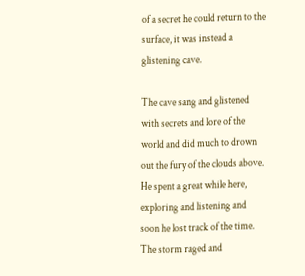of a secret he could return to the surface, it was instead a glistening cave.

The cave sang and glistened with secrets and lore of the world and did much to drown out the fury of the clouds above. He spent a great while here, exploring and listening and soon he lost track of the time. The storm raged and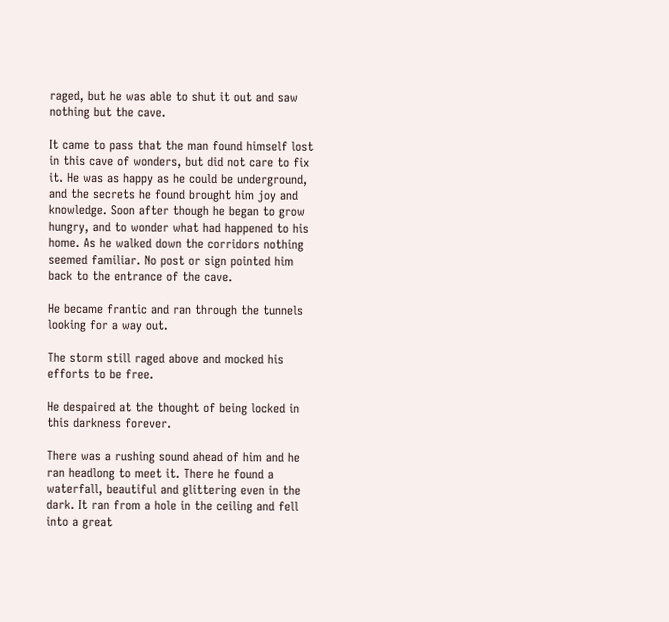raged, but he was able to shut it out and saw nothing but the cave.

It came to pass that the man found himself lost in this cave of wonders, but did not care to fix it. He was as happy as he could be underground, and the secrets he found brought him joy and knowledge. Soon after though he began to grow hungry, and to wonder what had happened to his home. As he walked down the corridors nothing seemed familiar. No post or sign pointed him back to the entrance of the cave.

He became frantic and ran through the tunnels looking for a way out.

The storm still raged above and mocked his efforts to be free.

He despaired at the thought of being locked in this darkness forever.

There was a rushing sound ahead of him and he ran headlong to meet it. There he found a waterfall, beautiful and glittering even in the dark. It ran from a hole in the ceiling and fell into a great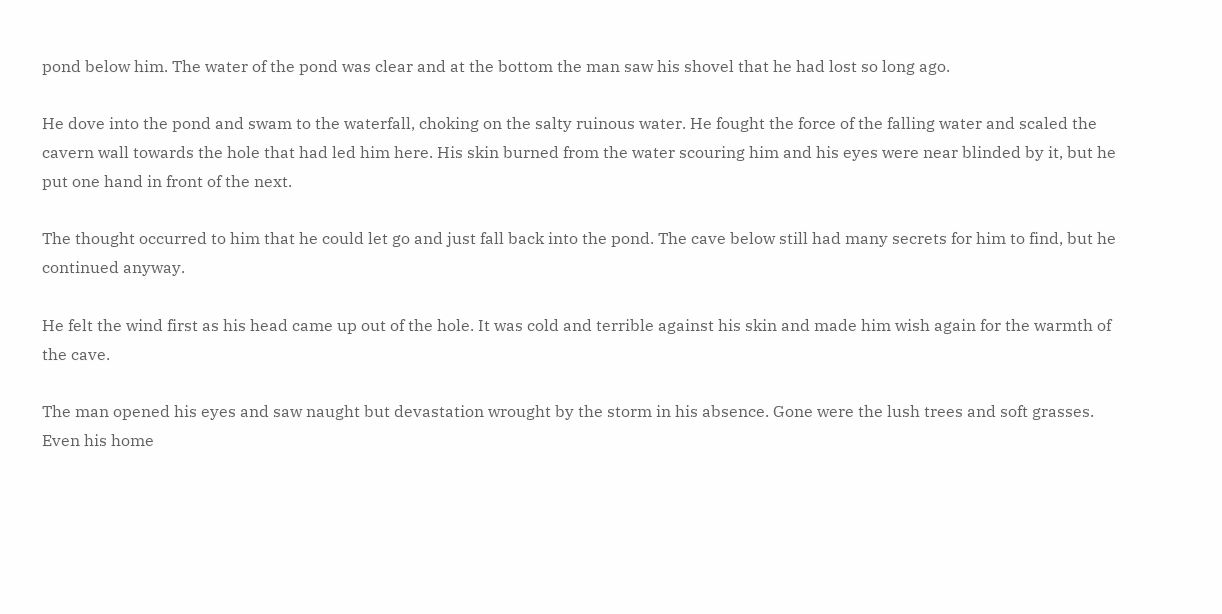pond below him. The water of the pond was clear and at the bottom the man saw his shovel that he had lost so long ago.

He dove into the pond and swam to the waterfall, choking on the salty ruinous water. He fought the force of the falling water and scaled the cavern wall towards the hole that had led him here. His skin burned from the water scouring him and his eyes were near blinded by it, but he put one hand in front of the next.

The thought occurred to him that he could let go and just fall back into the pond. The cave below still had many secrets for him to find, but he continued anyway.

He felt the wind first as his head came up out of the hole. It was cold and terrible against his skin and made him wish again for the warmth of the cave.

The man opened his eyes and saw naught but devastation wrought by the storm in his absence. Gone were the lush trees and soft grasses. Even his home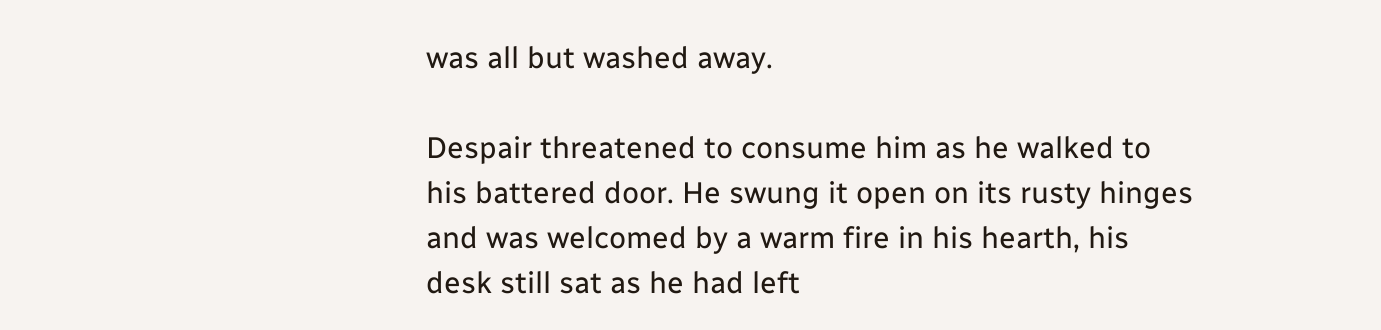was all but washed away.

Despair threatened to consume him as he walked to his battered door. He swung it open on its rusty hinges and was welcomed by a warm fire in his hearth, his desk still sat as he had left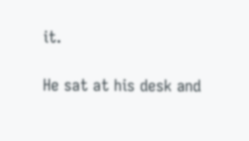it.

He sat at his desk and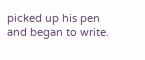picked up his pen and began to write.